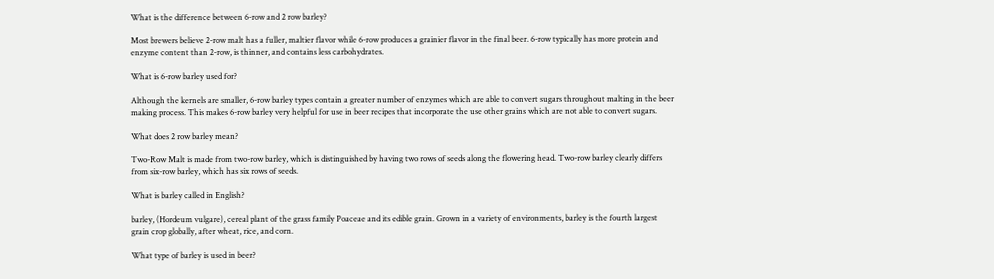What is the difference between 6-row and 2 row barley?

Most brewers believe 2-row malt has a fuller, maltier flavor while 6-row produces a grainier flavor in the final beer. 6-row typically has more protein and enzyme content than 2-row, is thinner, and contains less carbohydrates.

What is 6-row barley used for?

Although the kernels are smaller, 6-row barley types contain a greater number of enzymes which are able to convert sugars throughout malting in the beer making process. This makes 6-row barley very helpful for use in beer recipes that incorporate the use other grains which are not able to convert sugars.

What does 2 row barley mean?

Two-Row Malt is made from two-row barley, which is distinguished by having two rows of seeds along the flowering head. Two-row barley clearly differs from six-row barley, which has six rows of seeds.

What is barley called in English?

barley, (Hordeum vulgare), cereal plant of the grass family Poaceae and its edible grain. Grown in a variety of environments, barley is the fourth largest grain crop globally, after wheat, rice, and corn.

What type of barley is used in beer?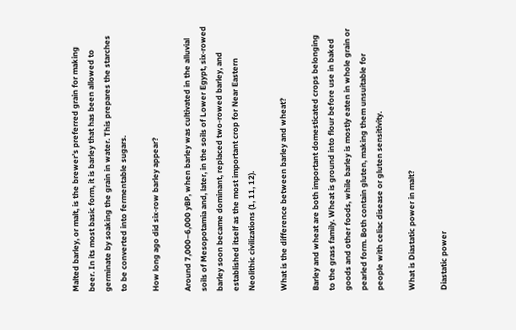Malted barley, or malt, is the brewer’s preferred grain for making beer. In its most basic form, it is barley that has been allowed to germinate by soaking the grain in water. This prepares the starches to be converted into fermentable sugars.

How long ago did six-row barley appear?

Around 7,000–6,000 yBP, when barley was cultivated in the alluvial soils of Mesopotamia and, later, in the soils of Lower Egypt, six-rowed barley soon became dominant, replaced two-rowed barley, and established itself as the most important crop for Near Eastern Neolithic civilizations (1, 11, 12).

What is the difference between barley and wheat?

Barley and wheat are both important domesticated crops belonging to the grass family. Wheat is ground into flour before use in baked goods and other foods, while barley is mostly eaten in whole grain or pearled form. Both contain gluten, making them unsuitable for people with celiac disease or gluten sensitivity.

What is Diastatic power in malt?

Diastatic power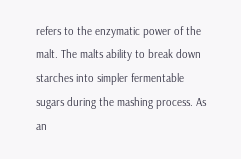refers to the enzymatic power of the malt. The malts ability to break down starches into simpler fermentable sugars during the mashing process. As an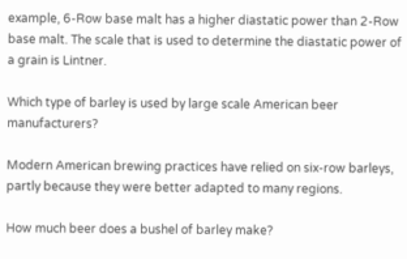example, 6-Row base malt has a higher diastatic power than 2-Row base malt. The scale that is used to determine the diastatic power of a grain is Lintner.

Which type of barley is used by large scale American beer manufacturers?

Modern American brewing practices have relied on six-row barleys, partly because they were better adapted to many regions.

How much beer does a bushel of barley make?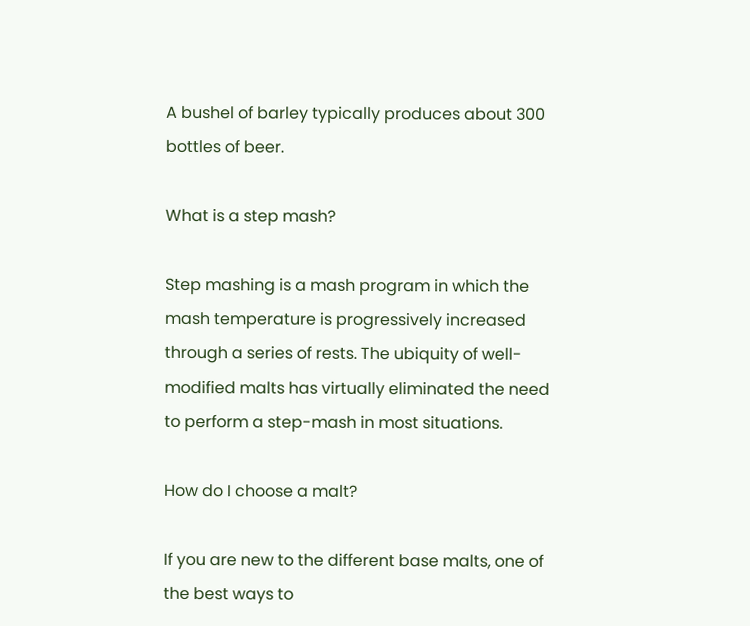A bushel of barley typically produces about 300 bottles of beer.

What is a step mash?

Step mashing is a mash program in which the mash temperature is progressively increased through a series of rests. The ubiquity of well-modified malts has virtually eliminated the need to perform a step-mash in most situations.

How do I choose a malt?

If you are new to the different base malts, one of the best ways to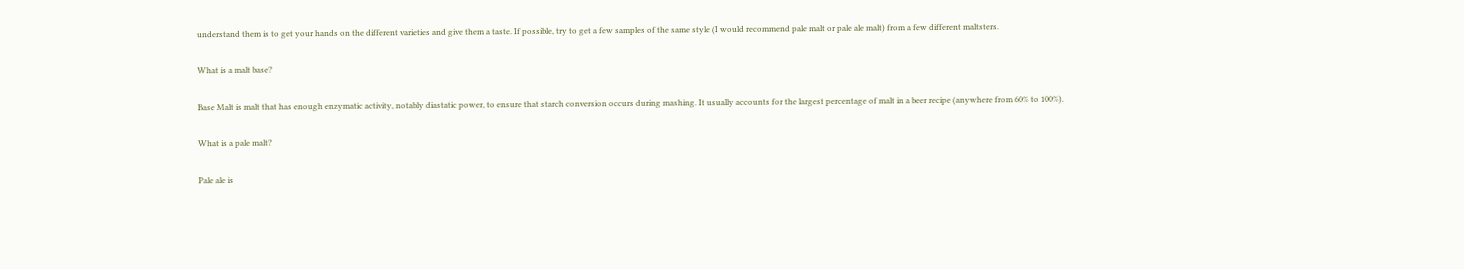understand them is to get your hands on the different varieties and give them a taste. If possible, try to get a few samples of the same style (I would recommend pale malt or pale ale malt) from a few different maltsters.

What is a malt base?

Base Malt is malt that has enough enzymatic activity, notably diastatic power, to ensure that starch conversion occurs during mashing. It usually accounts for the largest percentage of malt in a beer recipe (anywhere from 60% to 100%).

What is a pale malt?

Pale ale is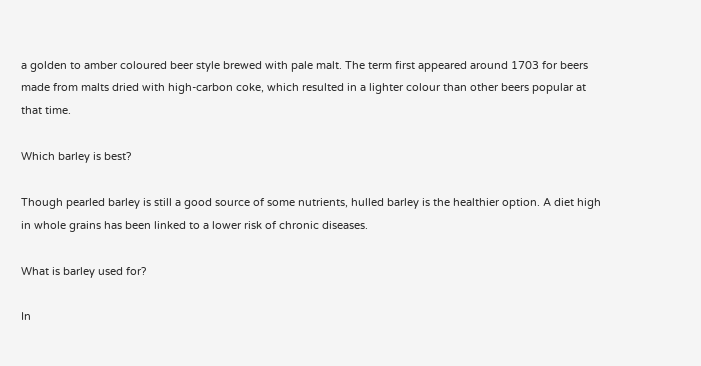a golden to amber coloured beer style brewed with pale malt. The term first appeared around 1703 for beers made from malts dried with high-carbon coke, which resulted in a lighter colour than other beers popular at that time.

Which barley is best?

Though pearled barley is still a good source of some nutrients, hulled barley is the healthier option. A diet high in whole grains has been linked to a lower risk of chronic diseases.

What is barley used for?

In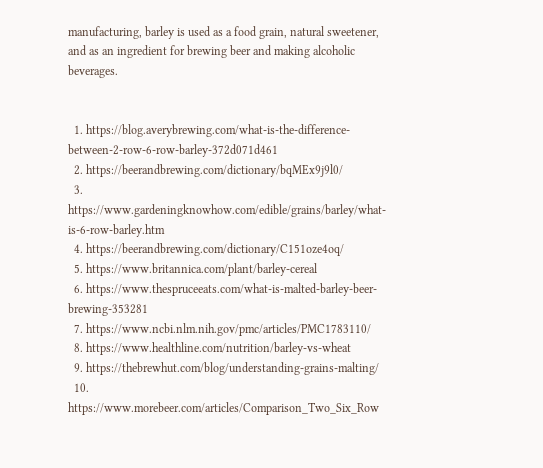manufacturing, barley is used as a food grain, natural sweetener, and as an ingredient for brewing beer and making alcoholic beverages.


  1. https://blog.averybrewing.com/what-is-the-difference-between-2-row-6-row-barley-372d071d461
  2. https://beerandbrewing.com/dictionary/bqMEx9j9l0/
  3. https://www.gardeningknowhow.com/edible/grains/barley/what-is-6-row-barley.htm
  4. https://beerandbrewing.com/dictionary/C151oze4oq/
  5. https://www.britannica.com/plant/barley-cereal
  6. https://www.thespruceeats.com/what-is-malted-barley-beer-brewing-353281
  7. https://www.ncbi.nlm.nih.gov/pmc/articles/PMC1783110/
  8. https://www.healthline.com/nutrition/barley-vs-wheat
  9. https://thebrewhut.com/blog/understanding-grains-malting/
  10. https://www.morebeer.com/articles/Comparison_Two_Six_Row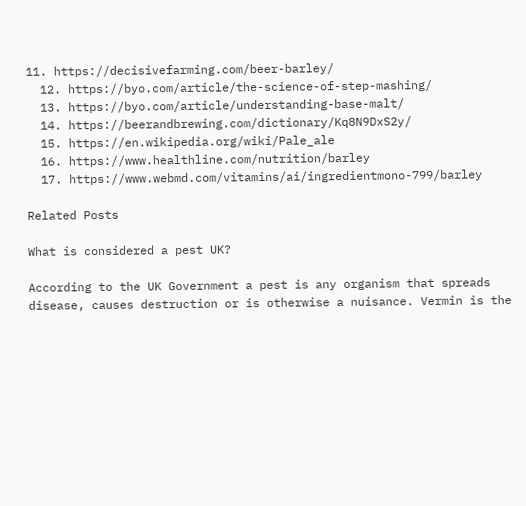11. https://decisivefarming.com/beer-barley/
  12. https://byo.com/article/the-science-of-step-mashing/
  13. https://byo.com/article/understanding-base-malt/
  14. https://beerandbrewing.com/dictionary/Kq8N9DxS2y/
  15. https://en.wikipedia.org/wiki/Pale_ale
  16. https://www.healthline.com/nutrition/barley
  17. https://www.webmd.com/vitamins/ai/ingredientmono-799/barley

Related Posts

What is considered a pest UK?

According to the UK Government a pest is any organism that spreads disease, causes destruction or is otherwise a nuisance. Vermin is the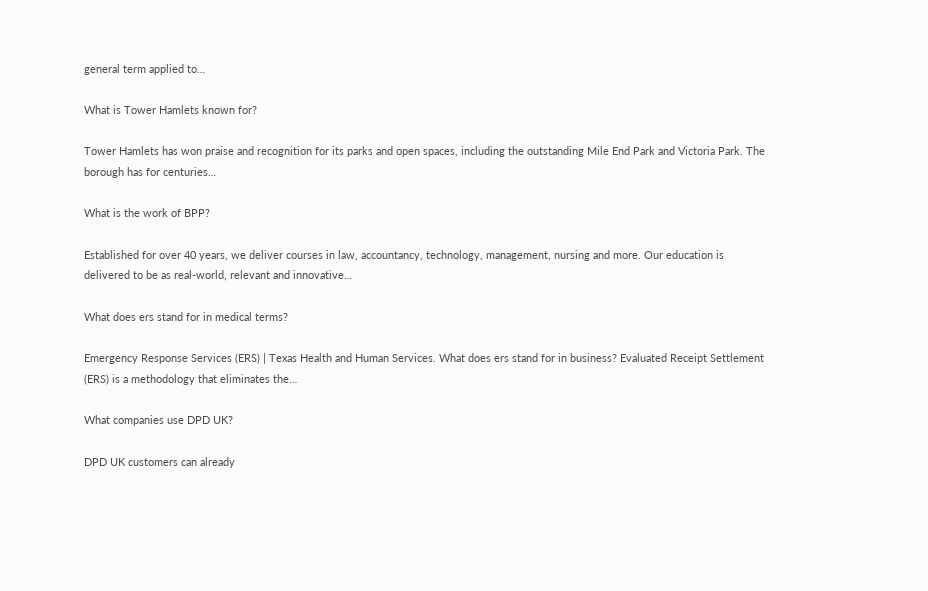general term applied to…

What is Tower Hamlets known for?

Tower Hamlets has won praise and recognition for its parks and open spaces, including the outstanding Mile End Park and Victoria Park. The borough has for centuries…

What is the work of BPP?

Established for over 40 years, we deliver courses in law, accountancy, technology, management, nursing and more. Our education is delivered to be as real-world, relevant and innovative…

What does ers stand for in medical terms?

Emergency Response Services (ERS) | Texas Health and Human Services. What does ers stand for in business? Evaluated Receipt Settlement (ERS) is a methodology that eliminates the…

What companies use DPD UK?

DPD UK customers can already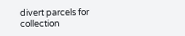divert parcels for collection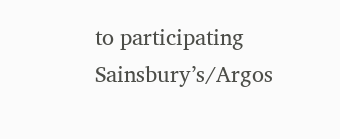to participating Sainsbury’s/Argos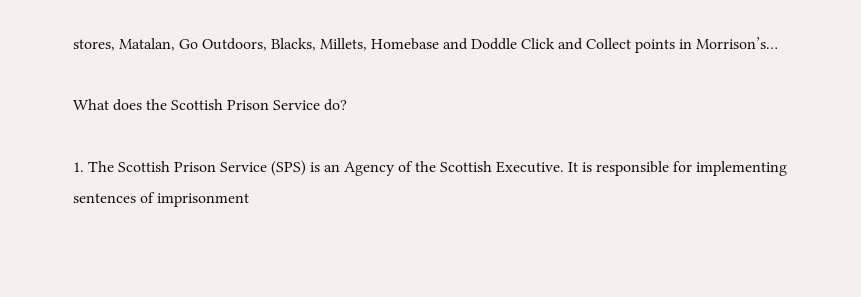stores, Matalan, Go Outdoors, Blacks, Millets, Homebase and Doddle Click and Collect points in Morrison’s…

What does the Scottish Prison Service do?

1. The Scottish Prison Service (SPS) is an Agency of the Scottish Executive. It is responsible for implementing sentences of imprisonment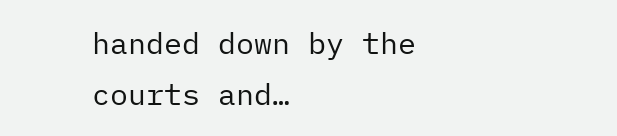handed down by the courts and…